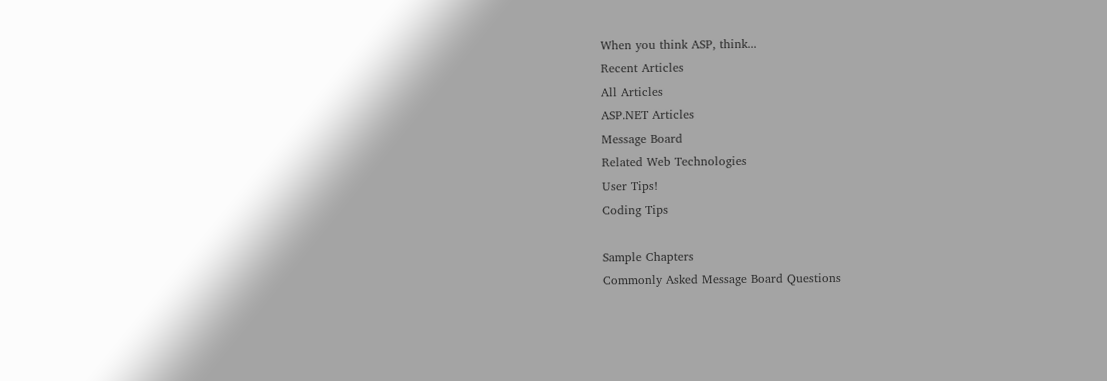When you think ASP, think...
Recent Articles
All Articles
ASP.NET Articles
Message Board
Related Web Technologies
User Tips!
Coding Tips

Sample Chapters
Commonly Asked Message Board Questions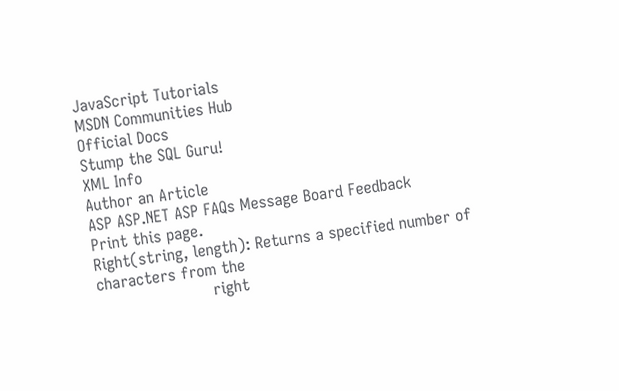JavaScript Tutorials
MSDN Communities Hub
Official Docs
Stump the SQL Guru!
XML Info
Author an Article
ASP ASP.NET ASP FAQs Message Board Feedback
Print this page.
Right(string, length): Returns a specified number of characters from the
                       right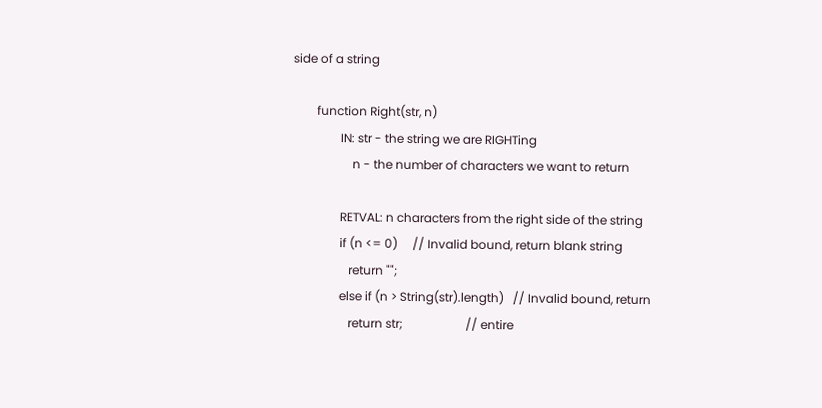side of a string

        function Right(str, n)
                IN: str - the string we are RIGHTing
                    n - the number of characters we want to return

                RETVAL: n characters from the right side of the string
                if (n <= 0)     // Invalid bound, return blank string
                   return "";
                else if (n > String(str).length)   // Invalid bound, return
                   return str;                     // entire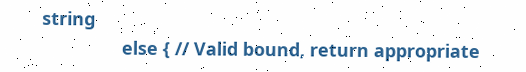string
                else { // Valid bound, return appropriate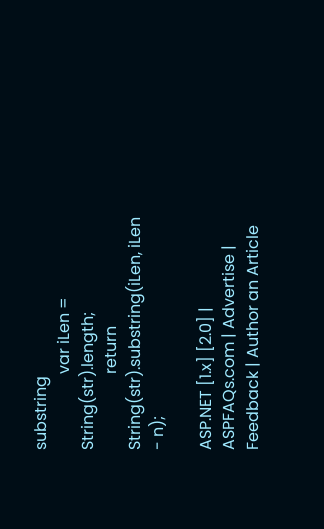substring
                   var iLen = String(str).length;
                   return String(str).substring(iLen, iLen - n);

ASP.NET [1.x] [2.0] | ASPFAQs.com | Advertise | Feedback | Author an Article